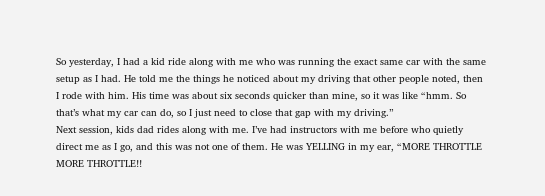So yesterday, I had a kid ride along with me who was running the exact same car with the same setup as I had. He told me the things he noticed about my driving that other people noted, then I rode with him. His time was about six seconds quicker than mine, so it was like “hmm. So that’s what my car can do, so I just need to close that gap with my driving.”
Next session, kids dad rides along with me. I’ve had instructors with me before who quietly direct me as I go, and this was not one of them. He was YELLING in my ear, “MORE THROTTLE MORE THROTTLE!!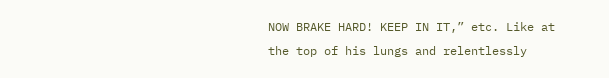NOW BRAKE HARD! KEEP IN IT,” etc. Like at the top of his lungs and relentlessly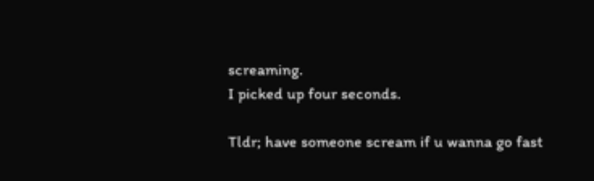screaming.
I picked up four seconds.

Tldr; have someone scream if u wanna go fast